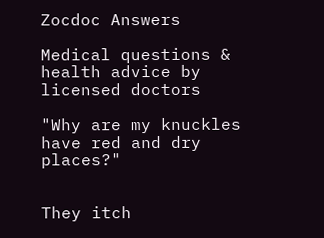Zocdoc Answers

Medical questions & health advice by licensed doctors

"Why are my knuckles have red and dry places?"


They itch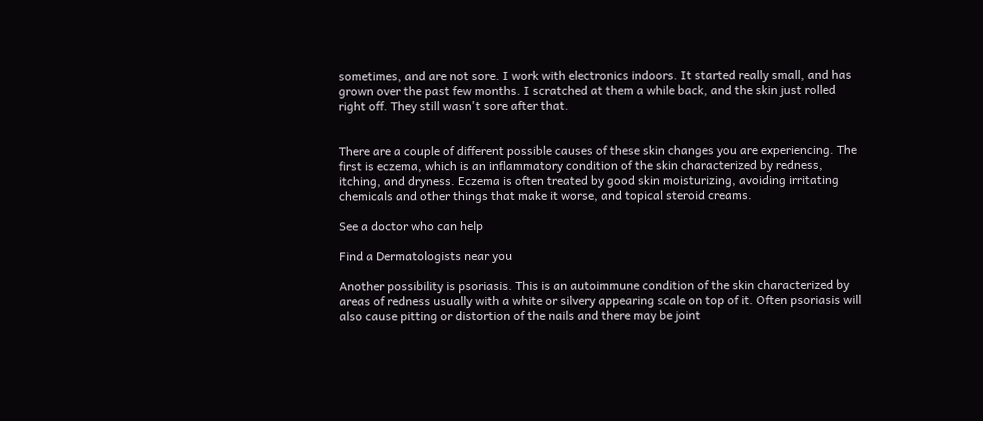sometimes, and are not sore. I work with electronics indoors. It started really small, and has grown over the past few months. I scratched at them a while back, and the skin just rolled right off. They still wasn't sore after that.


There are a couple of different possible causes of these skin changes you are experiencing. The first is eczema, which is an inflammatory condition of the skin characterized by redness, itching, and dryness. Eczema is often treated by good skin moisturizing, avoiding irritating chemicals and other things that make it worse, and topical steroid creams.

See a doctor who can help

Find a Dermatologists near you

Another possibility is psoriasis. This is an autoimmune condition of the skin characterized by areas of redness usually with a white or silvery appearing scale on top of it. Often psoriasis will also cause pitting or distortion of the nails and there may be joint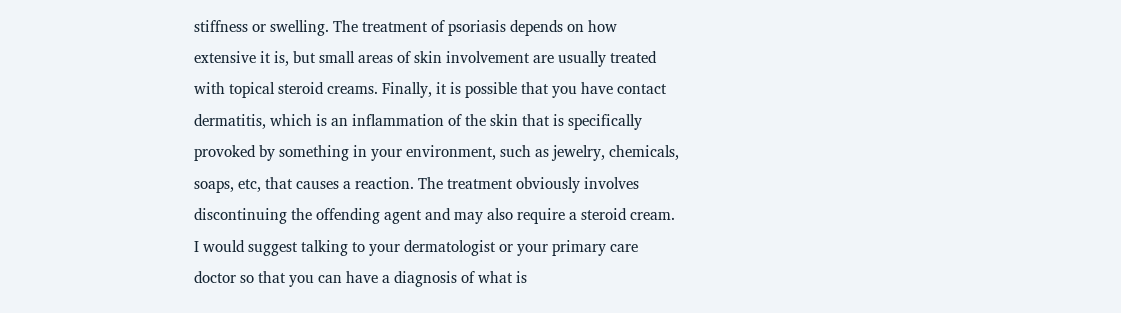stiffness or swelling. The treatment of psoriasis depends on how extensive it is, but small areas of skin involvement are usually treated with topical steroid creams. Finally, it is possible that you have contact dermatitis, which is an inflammation of the skin that is specifically provoked by something in your environment, such as jewelry, chemicals, soaps, etc, that causes a reaction. The treatment obviously involves discontinuing the offending agent and may also require a steroid cream. I would suggest talking to your dermatologist or your primary care doctor so that you can have a diagnosis of what is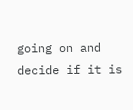going on and decide if it is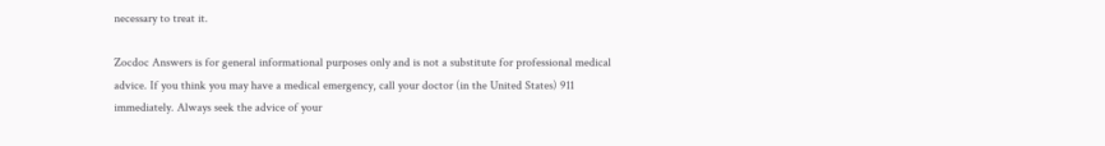necessary to treat it.

Zocdoc Answers is for general informational purposes only and is not a substitute for professional medical advice. If you think you may have a medical emergency, call your doctor (in the United States) 911 immediately. Always seek the advice of your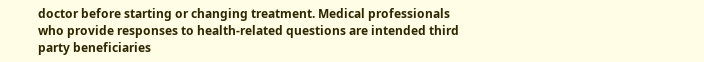doctor before starting or changing treatment. Medical professionals who provide responses to health-related questions are intended third party beneficiaries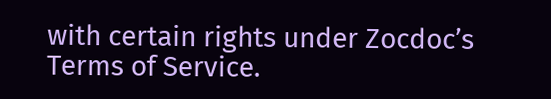with certain rights under Zocdoc’s Terms of Service.